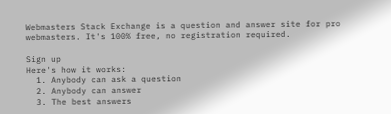Webmasters Stack Exchange is a question and answer site for pro webmasters. It's 100% free, no registration required.

Sign up
Here's how it works:
  1. Anybody can ask a question
  2. Anybody can answer
  3. The best answers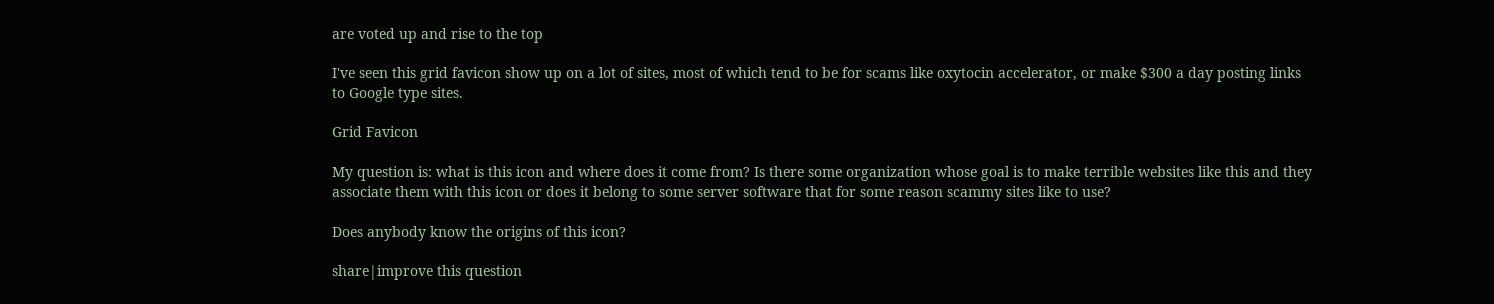are voted up and rise to the top

I've seen this grid favicon show up on a lot of sites, most of which tend to be for scams like oxytocin accelerator, or make $300 a day posting links to Google type sites.

Grid Favicon

My question is: what is this icon and where does it come from? Is there some organization whose goal is to make terrible websites like this and they associate them with this icon or does it belong to some server software that for some reason scammy sites like to use?

Does anybody know the origins of this icon?

share|improve this question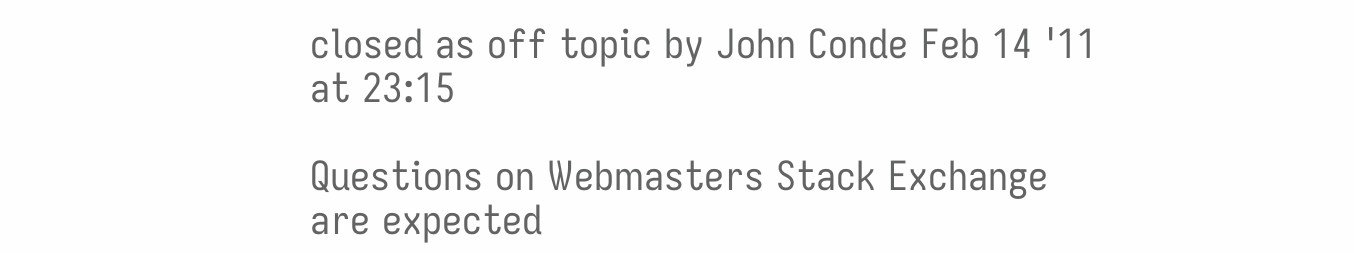closed as off topic by John Conde Feb 14 '11 at 23:15

Questions on Webmasters Stack Exchange are expected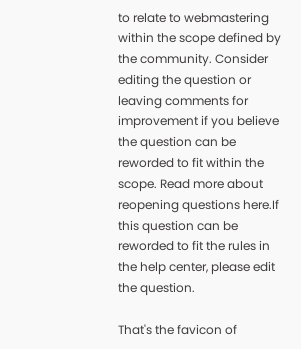to relate to webmastering within the scope defined by the community. Consider editing the question or leaving comments for improvement if you believe the question can be reworded to fit within the scope. Read more about reopening questions here.If this question can be reworded to fit the rules in the help center, please edit the question.

That's the favicon of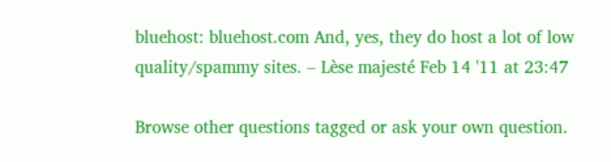bluehost: bluehost.com And, yes, they do host a lot of low quality/spammy sites. – Lèse majesté Feb 14 '11 at 23:47

Browse other questions tagged or ask your own question.